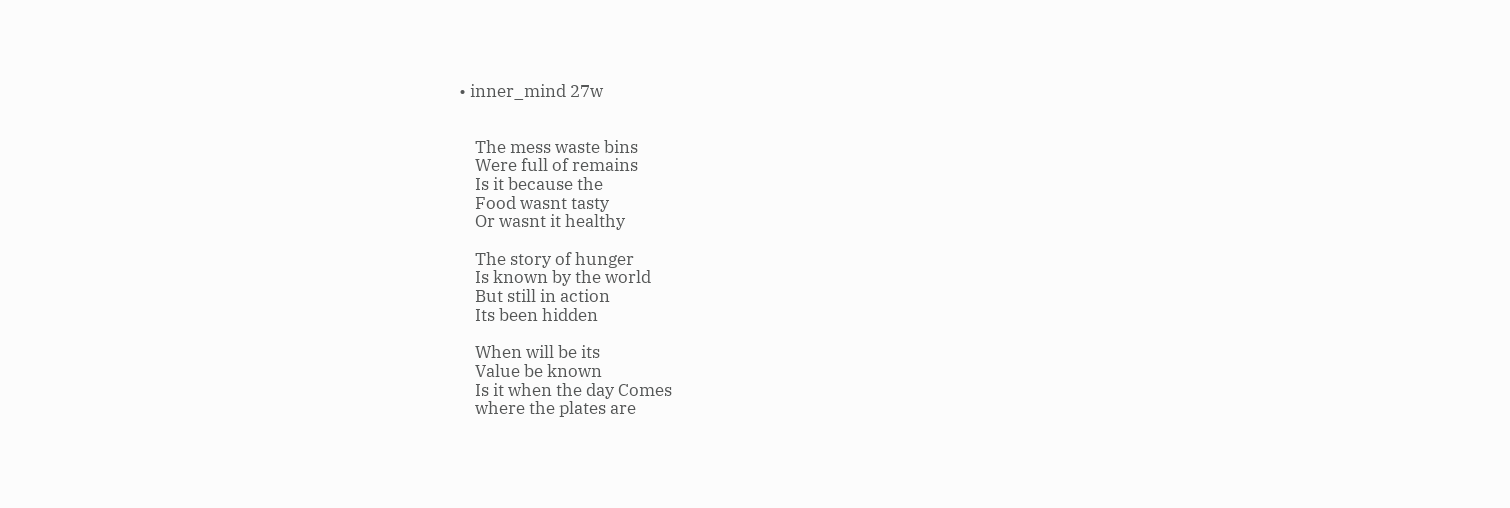• inner_mind 27w


    The mess waste bins
    Were full of remains
    Is it because the
    Food wasnt tasty
    Or wasnt it healthy

    The story of hunger
    Is known by the world
    But still in action
    Its been hidden

    When will be its
    Value be known
    Is it when the day Comes
    where the plates are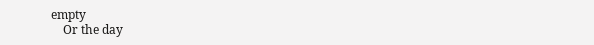empty
    Or the day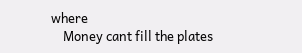where
    Money cant fill the plates